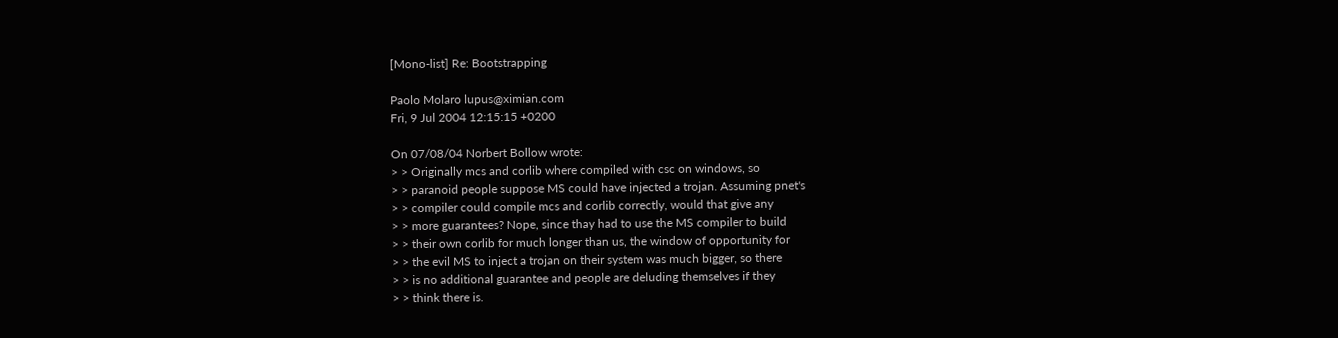[Mono-list] Re: Bootstrapping

Paolo Molaro lupus@ximian.com
Fri, 9 Jul 2004 12:15:15 +0200

On 07/08/04 Norbert Bollow wrote:
> > Originally mcs and corlib where compiled with csc on windows, so
> > paranoid people suppose MS could have injected a trojan. Assuming pnet's
> > compiler could compile mcs and corlib correctly, would that give any
> > more guarantees? Nope, since thay had to use the MS compiler to build
> > their own corlib for much longer than us, the window of opportunity for
> > the evil MS to inject a trojan on their system was much bigger, so there
> > is no additional guarantee and people are deluding themselves if they
> > think there is.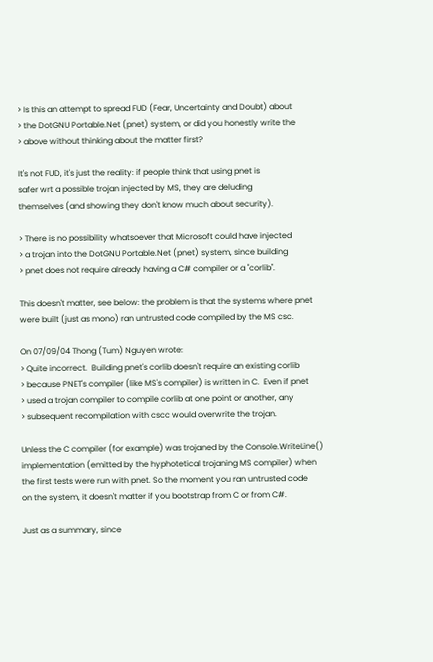> Is this an attempt to spread FUD (Fear, Uncertainty and Doubt) about
> the DotGNU Portable.Net (pnet) system, or did you honestly write the
> above without thinking about the matter first?

It's not FUD, it's just the reality: if people think that using pnet is
safer wrt a possible trojan injected by MS, they are deluding
themselves (and showing they don't know much about security).

> There is no possibility whatsoever that Microsoft could have injected
> a trojan into the DotGNU Portable.Net (pnet) system, since building
> pnet does not require already having a C# compiler or a "corlib".

This doesn't matter, see below: the problem is that the systems where pnet
were built (just as mono) ran untrusted code compiled by the MS csc.

On 07/09/04 Thong (Tum) Nguyen wrote:
> Quite incorrect.  Building pnet's corlib doesn't require an existing corlib
> because PNET's compiler (like MS's compiler) is written in C.  Even if pnet
> used a trojan compiler to compile corlib at one point or another, any
> subsequent recompilation with cscc would overwrite the trojan.

Unless the C compiler (for example) was trojaned by the Console.WriteLine()
implementation (emitted by the hyphotetical trojaning MS compiler) when
the first tests were run with pnet. So the moment you ran untrusted code
on the system, it doesn't matter if you bootstrap from C or from C#.

Just as a summary, since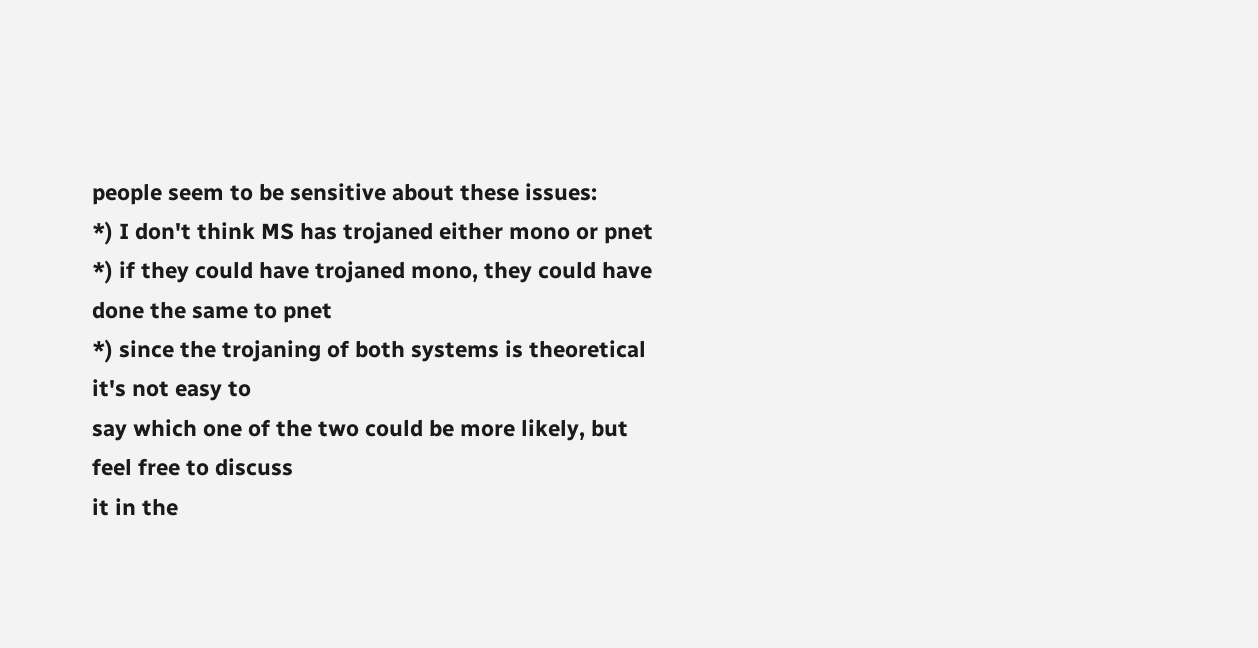people seem to be sensitive about these issues:
*) I don't think MS has trojaned either mono or pnet
*) if they could have trojaned mono, they could have done the same to pnet
*) since the trojaning of both systems is theoretical it's not easy to
say which one of the two could be more likely, but feel free to discuss
it in the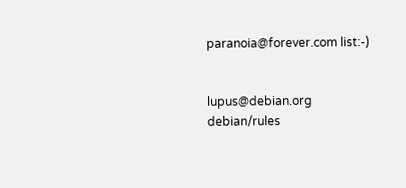paranoia@forever.com list:-)


lupus@debian.org                                     debian/rules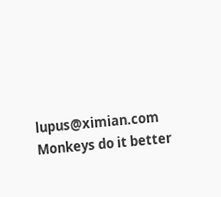lupus@ximian.com                             Monkeys do it better